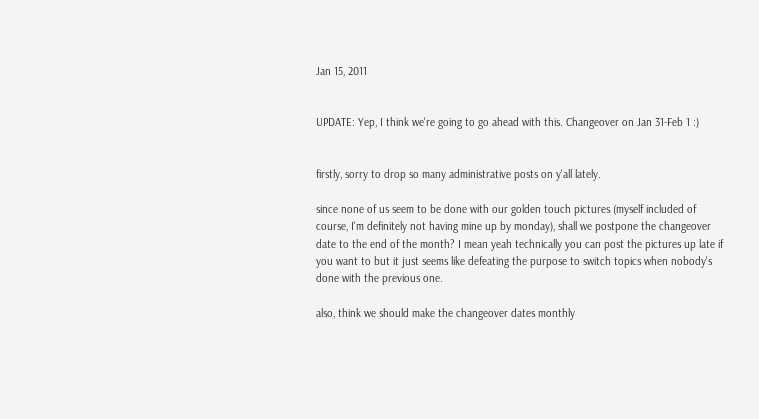Jan 15, 2011


UPDATE: Yep, I think we're going to go ahead with this. Changeover on Jan 31-Feb 1 :)


firstly, sorry to drop so many administrative posts on y'all lately.

since none of us seem to be done with our golden touch pictures (myself included of course, I'm definitely not having mine up by monday), shall we postpone the changeover date to the end of the month? I mean yeah technically you can post the pictures up late if you want to but it just seems like defeating the purpose to switch topics when nobody's done with the previous one.

also, think we should make the changeover dates monthly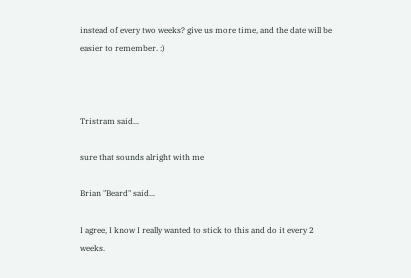instead of every two weeks? give us more time, and the date will be easier to remember. :)



Tristram said...

sure that sounds alright with me

Brian "Beard" said...

I agree, I know I really wanted to stick to this and do it every 2 weeks.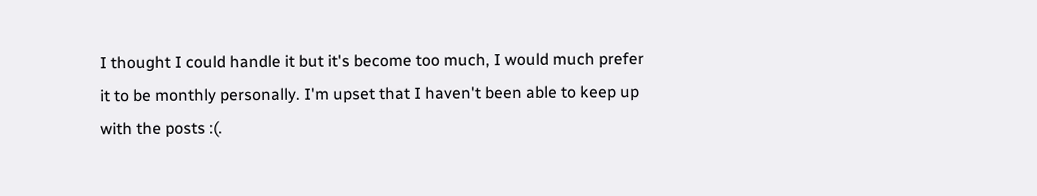I thought I could handle it but it's become too much, I would much prefer it to be monthly personally. I'm upset that I haven't been able to keep up with the posts :(.